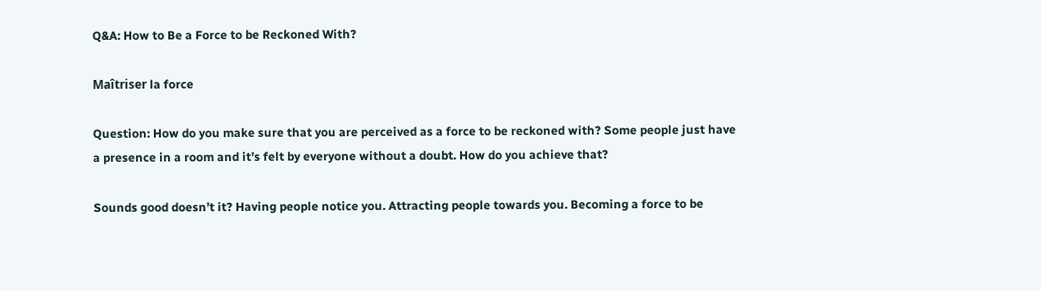Q&A: How to Be a Force to be Reckoned With?

Maîtriser la force

Question: How do you make sure that you are perceived as a force to be reckoned with? Some people just have a presence in a room and it’s felt by everyone without a doubt. How do you achieve that?

Sounds good doesn’t it? Having people notice you. Attracting people towards you. Becoming a force to be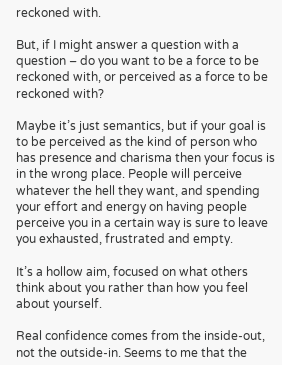reckoned with.

But, if I might answer a question with a question – do you want to be a force to be reckoned with, or perceived as a force to be reckoned with?

Maybe it’s just semantics, but if your goal is to be perceived as the kind of person who has presence and charisma then your focus is in the wrong place. People will perceive whatever the hell they want, and spending your effort and energy on having people perceive you in a certain way is sure to leave you exhausted, frustrated and empty.

It’s a hollow aim, focused on what others think about you rather than how you feel about yourself.

Real confidence comes from the inside-out, not the outside-in. Seems to me that the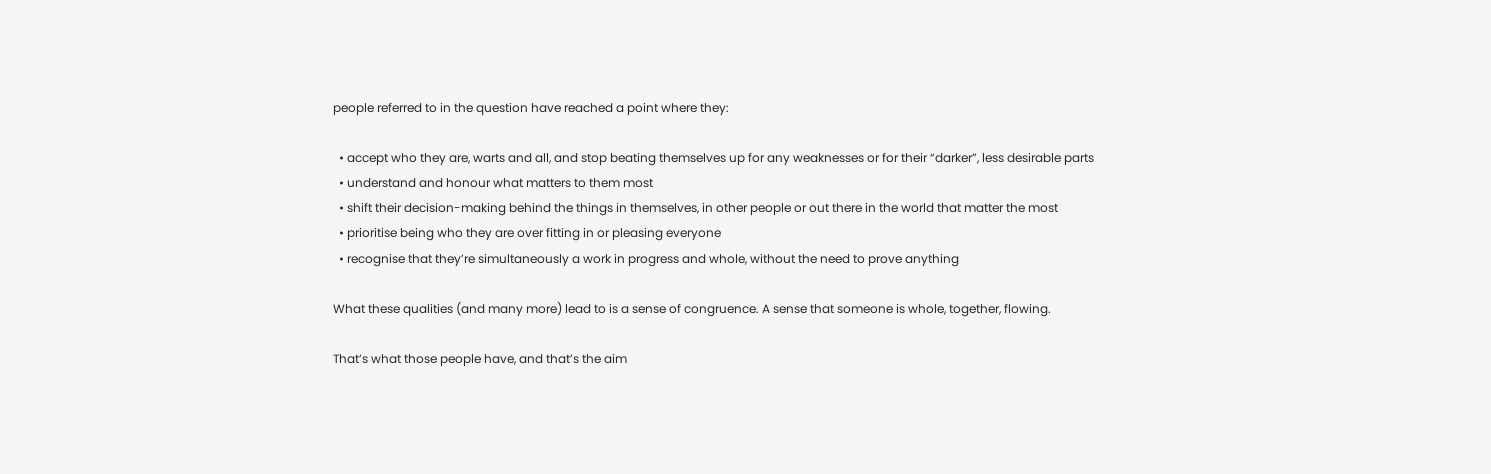people referred to in the question have reached a point where they:

  • accept who they are, warts and all, and stop beating themselves up for any weaknesses or for their “darker”, less desirable parts
  • understand and honour what matters to them most
  • shift their decision-making behind the things in themselves, in other people or out there in the world that matter the most
  • prioritise being who they are over fitting in or pleasing everyone
  • recognise that they’re simultaneously a work in progress and whole, without the need to prove anything

What these qualities (and many more) lead to is a sense of congruence. A sense that someone is whole, together, flowing.

That’s what those people have, and that’s the aim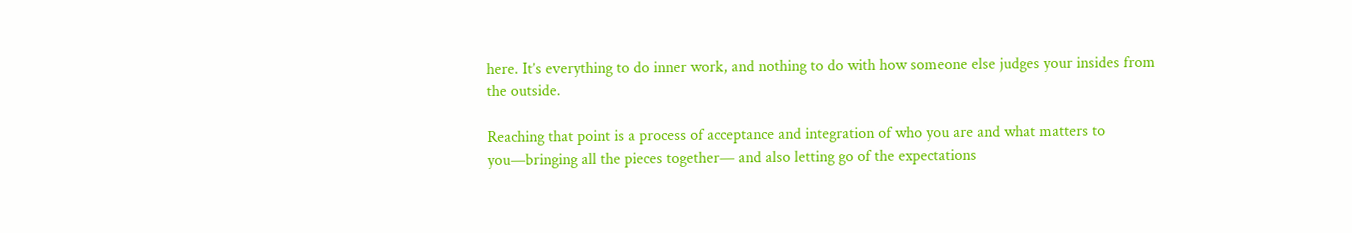here. It’s everything to do inner work, and nothing to do with how someone else judges your insides from the outside.

Reaching that point is a process of acceptance and integration of who you are and what matters to you—bringing all the pieces together— and also letting go of the expectations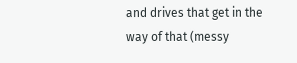and drives that get in the way of that (messy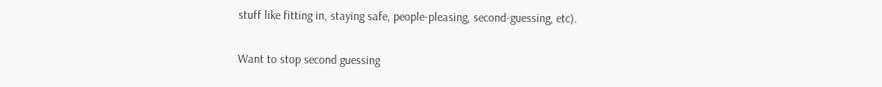stuff like fitting in, staying safe, people-pleasing, second-guessing, etc).

Want to stop second guessing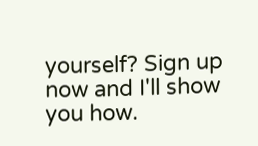yourself? Sign up now and I'll show you how.